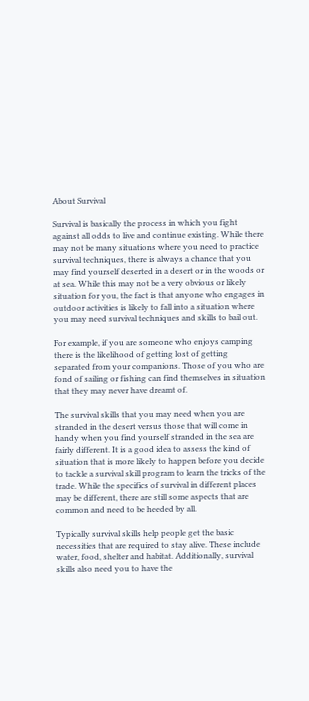About Survival

Survival is basically the process in which you fight against all odds to live and continue existing. While there may not be many situations where you need to practice survival techniques, there is always a chance that you may find yourself deserted in a desert or in the woods or at sea. While this may not be a very obvious or likely situation for you, the fact is that anyone who engages in outdoor activities is likely to fall into a situation where you may need survival techniques and skills to bail out.

For example, if you are someone who enjoys camping there is the likelihood of getting lost of getting separated from your companions. Those of you who are fond of sailing or fishing can find themselves in situation that they may never have dreamt of.

The survival skills that you may need when you are stranded in the desert versus those that will come in handy when you find yourself stranded in the sea are fairly different. It is a good idea to assess the kind of situation that is more likely to happen before you decide to tackle a survival skill program to learn the tricks of the trade. While the specifics of survival in different places may be different, there are still some aspects that are common and need to be heeded by all.

Typically survival skills help people get the basic necessities that are required to stay alive. These include water, food, shelter and habitat. Additionally, survival skills also need you to have the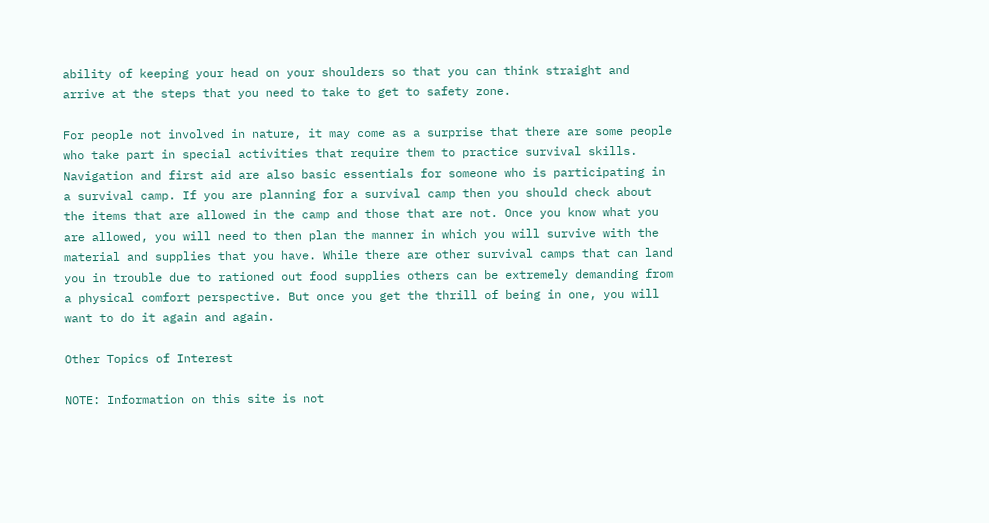ability of keeping your head on your shoulders so that you can think straight and arrive at the steps that you need to take to get to safety zone.

For people not involved in nature, it may come as a surprise that there are some people who take part in special activities that require them to practice survival skills. Navigation and first aid are also basic essentials for someone who is participating in a survival camp. If you are planning for a survival camp then you should check about the items that are allowed in the camp and those that are not. Once you know what you are allowed, you will need to then plan the manner in which you will survive with the material and supplies that you have. While there are other survival camps that can land you in trouble due to rationed out food supplies others can be extremely demanding from a physical comfort perspective. But once you get the thrill of being in one, you will want to do it again and again.

Other Topics of Interest

NOTE: Information on this site is not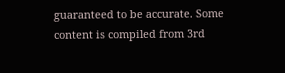guaranteed to be accurate. Some content is compiled from 3rd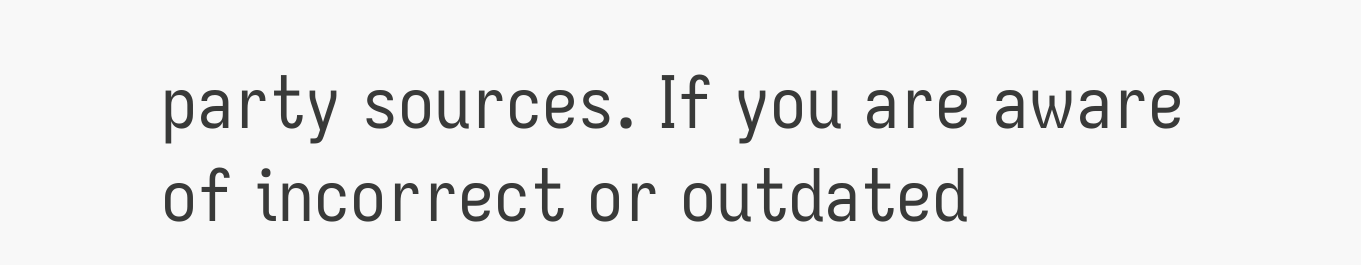party sources. If you are aware of incorrect or outdated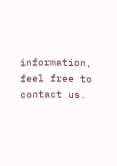information, feel free to contact us.